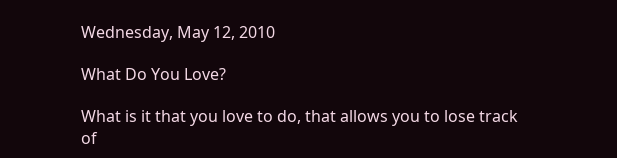Wednesday, May 12, 2010

What Do You Love?

What is it that you love to do, that allows you to lose track of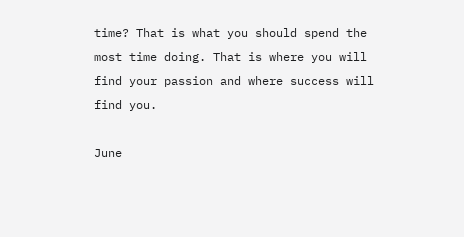time? That is what you should spend the most time doing. That is where you will find your passion and where success will find you.

June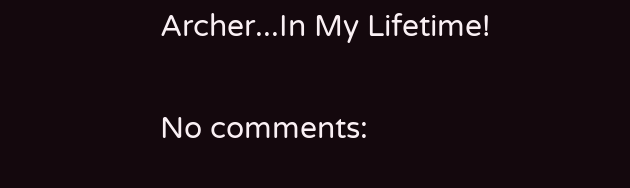Archer...In My Lifetime!

No comments: